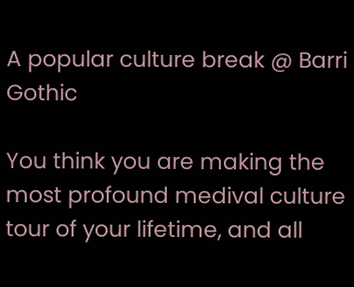A popular culture break @ Barri Gothic

You think you are making the most profound medival culture tour of your lifetime, and all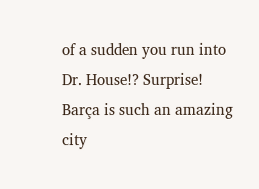of a sudden you run into Dr. House!? Surprise! Barça is such an amazing city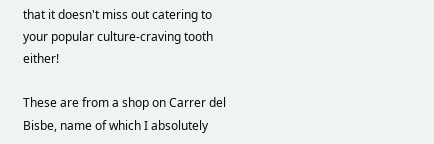that it doesn't miss out catering to your popular culture-craving tooth either!

These are from a shop on Carrer del Bisbe, name of which I absolutely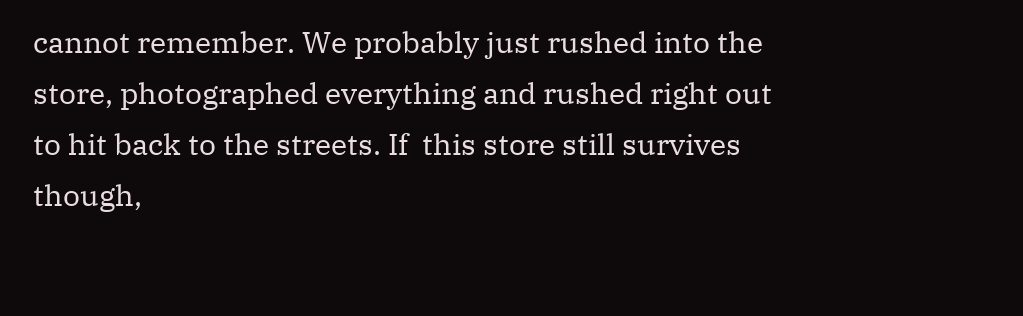cannot remember. We probably just rushed into the store, photographed everything and rushed right out to hit back to the streets. If  this store still survives though,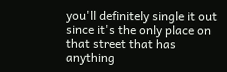you'll definitely single it out since it's the only place on that street that has anything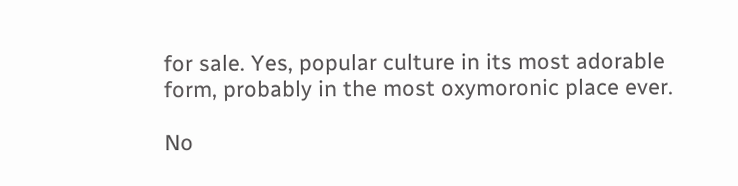for sale. Yes, popular culture in its most adorable form, probably in the most oxymoronic place ever.

No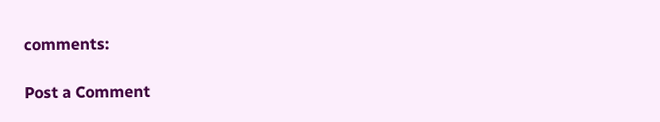comments:

Post a Comment